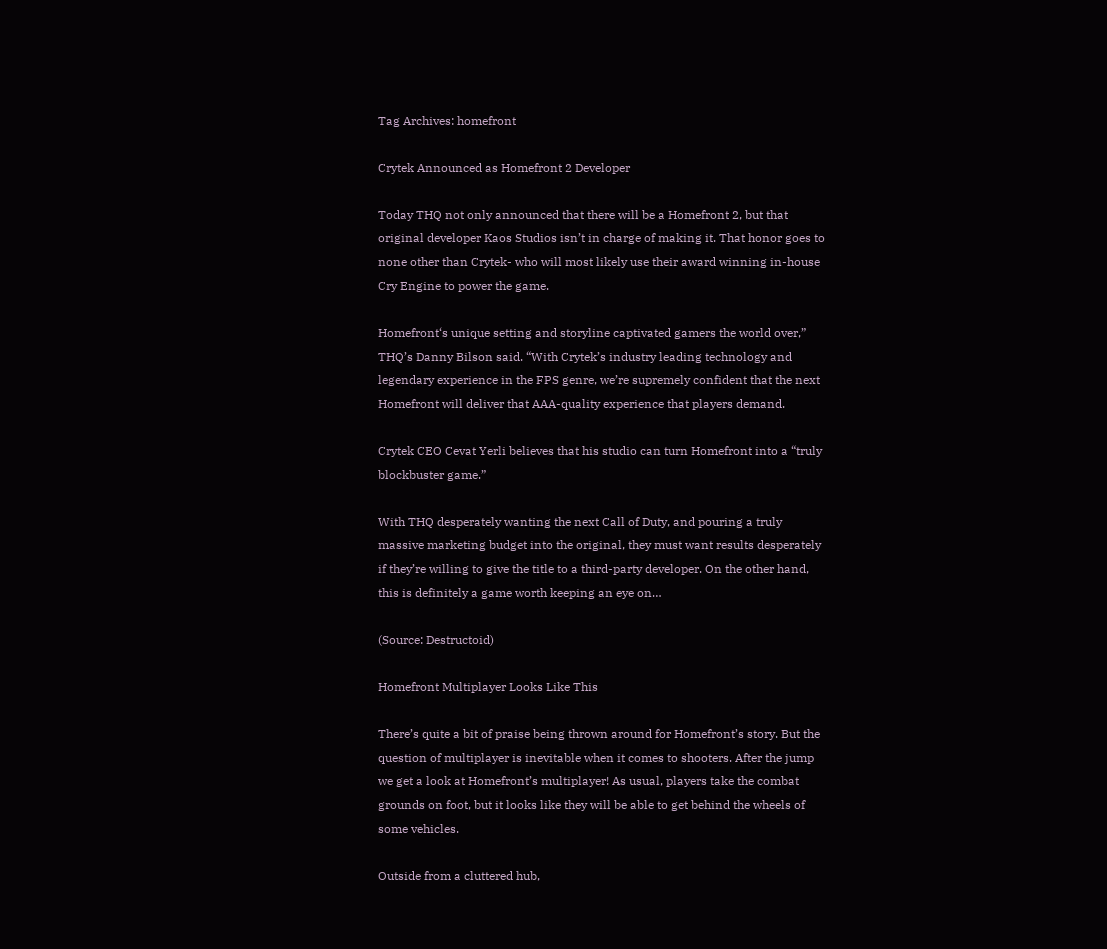Tag Archives: homefront

Crytek Announced as Homefront 2 Developer

Today THQ not only announced that there will be a Homefront 2, but that original developer Kaos Studios isn’t in charge of making it. That honor goes to none other than Crytek- who will most likely use their award winning in-house Cry Engine to power the game.

Homefront‘s unique setting and storyline captivated gamers the world over,” THQ’s Danny Bilson said. “With Crytek’s industry leading technology and legendary experience in the FPS genre, we’re supremely confident that the next Homefront will deliver that AAA-quality experience that players demand.

Crytek CEO Cevat Yerli believes that his studio can turn Homefront into a “truly blockbuster game.”

With THQ desperately wanting the next Call of Duty, and pouring a truly massive marketing budget into the original, they must want results desperately if they’re willing to give the title to a third-party developer. On the other hand, this is definitely a game worth keeping an eye on…

(Source: Destructoid)

Homefront Multiplayer Looks Like This

There’s quite a bit of praise being thrown around for Homefront’s story. But the question of multiplayer is inevitable when it comes to shooters. After the jump we get a look at Homefront’s multiplayer! As usual, players take the combat grounds on foot, but it looks like they will be able to get behind the wheels of some vehicles.

Outside from a cluttered hub,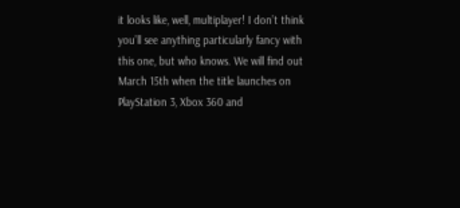it looks like, well, multiplayer! I don’t think you’ll see anything particularly fancy with this one, but who knows. We will find out March 15th when the title launches on PlayStation 3, Xbox 360 and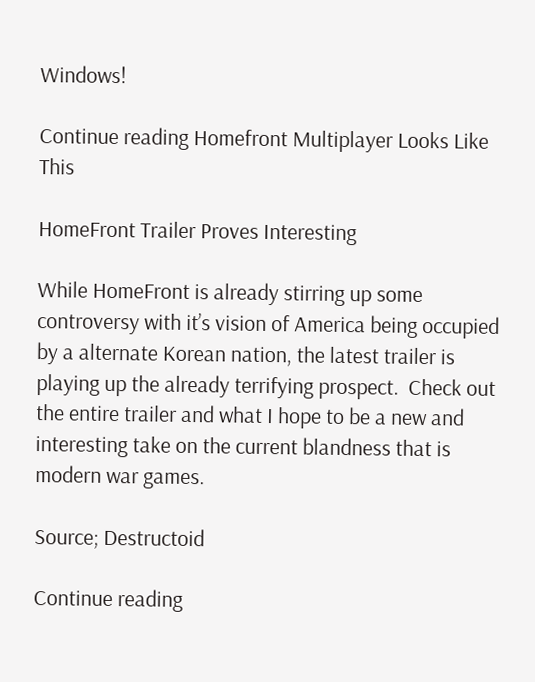Windows!

Continue reading Homefront Multiplayer Looks Like This

HomeFront Trailer Proves Interesting

While HomeFront is already stirring up some controversy with it’s vision of America being occupied by a alternate Korean nation, the latest trailer is playing up the already terrifying prospect.  Check out the entire trailer and what I hope to be a new and interesting take on the current blandness that is modern war games.

Source; Destructoid

Continue reading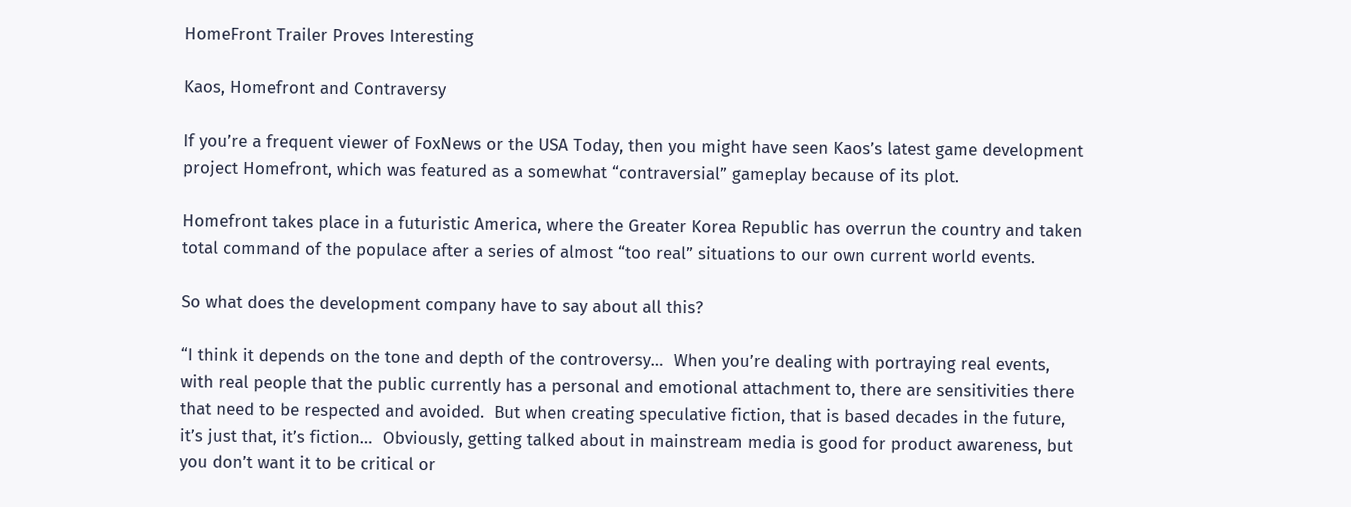HomeFront Trailer Proves Interesting

Kaos, Homefront and Contraversy

If you’re a frequent viewer of FoxNews or the USA Today, then you might have seen Kaos’s latest game development project Homefront, which was featured as a somewhat “contraversial” gameplay because of its plot.

Homefront takes place in a futuristic America, where the Greater Korea Republic has overrun the country and taken total command of the populace after a series of almost “too real” situations to our own current world events.

So what does the development company have to say about all this?

“I think it depends on the tone and depth of the controversy…  When you’re dealing with portraying real events, with real people that the public currently has a personal and emotional attachment to, there are sensitivities there that need to be respected and avoided.  But when creating speculative fiction, that is based decades in the future, it’s just that, it’s fiction…  Obviously, getting talked about in mainstream media is good for product awareness, but you don’t want it to be critical or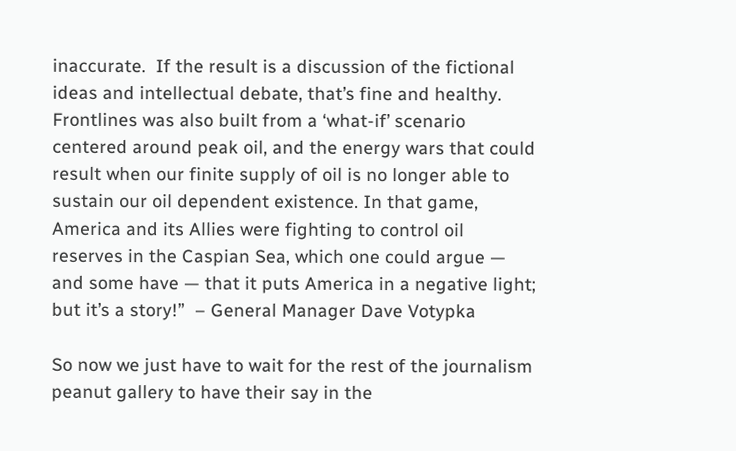inaccurate.  If the result is a discussion of the fictional ideas and intellectual debate, that’s fine and healthy. Frontlines was also built from a ‘what-if’ scenario centered around peak oil, and the energy wars that could result when our finite supply of oil is no longer able to sustain our oil dependent existence. In that game, America and its Allies were fighting to control oil reserves in the Caspian Sea, which one could argue — and some have — that it puts America in a negative light; but it’s a story!”  – General Manager Dave Votypka

So now we just have to wait for the rest of the journalism peanut gallery to have their say in the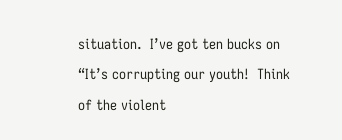situation.  I’ve got ten bucks on “It’s corrupting our youth!  Think of the violent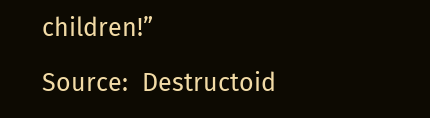children!”

Source:  Destructoid